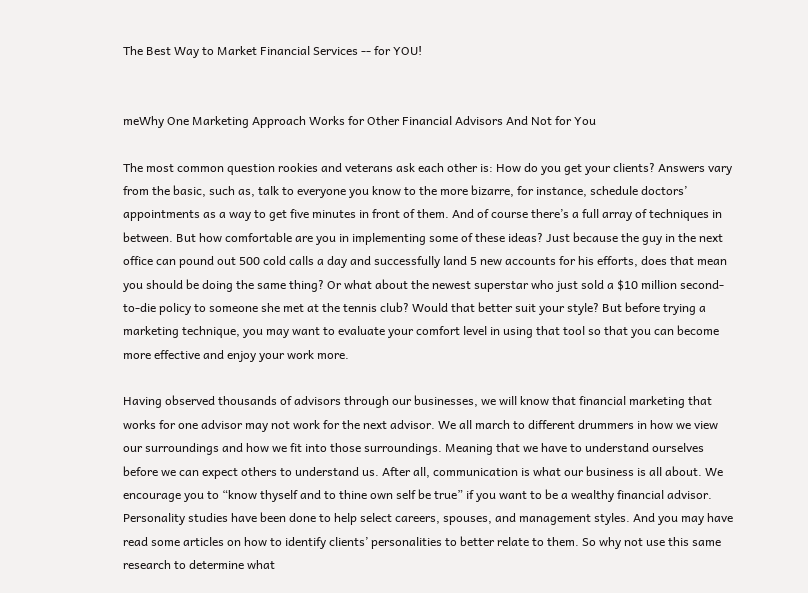The Best Way to Market Financial Services -- for YOU!


meWhy One Marketing Approach Works for Other Financial Advisors And Not for You

The most common question rookies and veterans ask each other is: How do you get your clients? Answers vary from the basic, such as, talk to everyone you know to the more bizarre, for instance, schedule doctors’ appointments as a way to get five minutes in front of them. And of course there’s a full array of techniques in between. But how comfortable are you in implementing some of these ideas? Just because the guy in the next office can pound out 500 cold calls a day and successfully land 5 new accounts for his efforts, does that mean you should be doing the same thing? Or what about the newest superstar who just sold a $10 million second-to-die policy to someone she met at the tennis club? Would that better suit your style? But before trying a marketing technique, you may want to evaluate your comfort level in using that tool so that you can become more effective and enjoy your work more.

Having observed thousands of advisors through our businesses, we will know that financial marketing that works for one advisor may not work for the next advisor. We all march to different drummers in how we view our surroundings and how we fit into those surroundings. Meaning that we have to understand ourselves before we can expect others to understand us. After all, communication is what our business is all about. We encourage you to “know thyself and to thine own self be true” if you want to be a wealthy financial advisor. Personality studies have been done to help select careers, spouses, and management styles. And you may have read some articles on how to identify clients’ personalities to better relate to them. So why not use this same research to determine what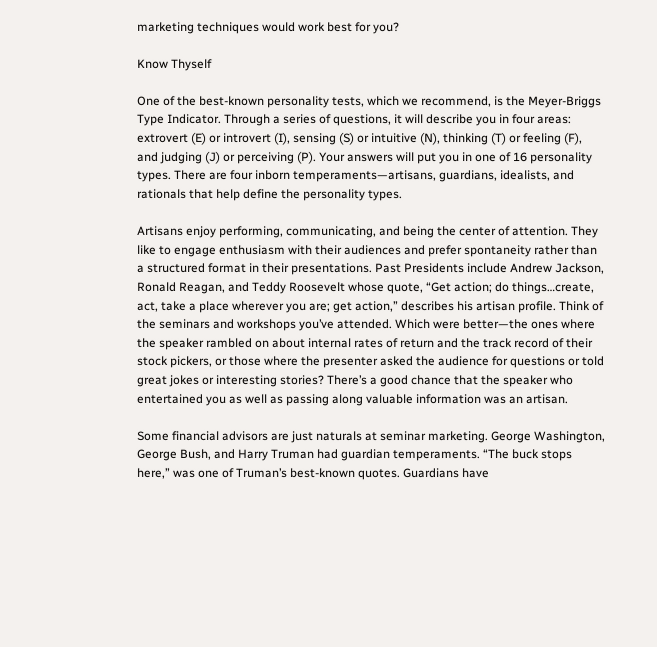marketing techniques would work best for you?

Know Thyself

One of the best-known personality tests, which we recommend, is the Meyer-Briggs Type Indicator. Through a series of questions, it will describe you in four areas: extrovert (E) or introvert (I), sensing (S) or intuitive (N), thinking (T) or feeling (F), and judging (J) or perceiving (P). Your answers will put you in one of 16 personality types. There are four inborn temperaments—artisans, guardians, idealists, and rationals that help define the personality types.

Artisans enjoy performing, communicating, and being the center of attention. They like to engage enthusiasm with their audiences and prefer spontaneity rather than a structured format in their presentations. Past Presidents include Andrew Jackson, Ronald Reagan, and Teddy Roosevelt whose quote, “Get action; do things…create, act, take a place wherever you are; get action,” describes his artisan profile. Think of the seminars and workshops you’ve attended. Which were better—the ones where the speaker rambled on about internal rates of return and the track record of their stock pickers, or those where the presenter asked the audience for questions or told great jokes or interesting stories? There’s a good chance that the speaker who entertained you as well as passing along valuable information was an artisan.

Some financial advisors are just naturals at seminar marketing. George Washington, George Bush, and Harry Truman had guardian temperaments. “The buck stops here,” was one of Truman’s best-known quotes. Guardians have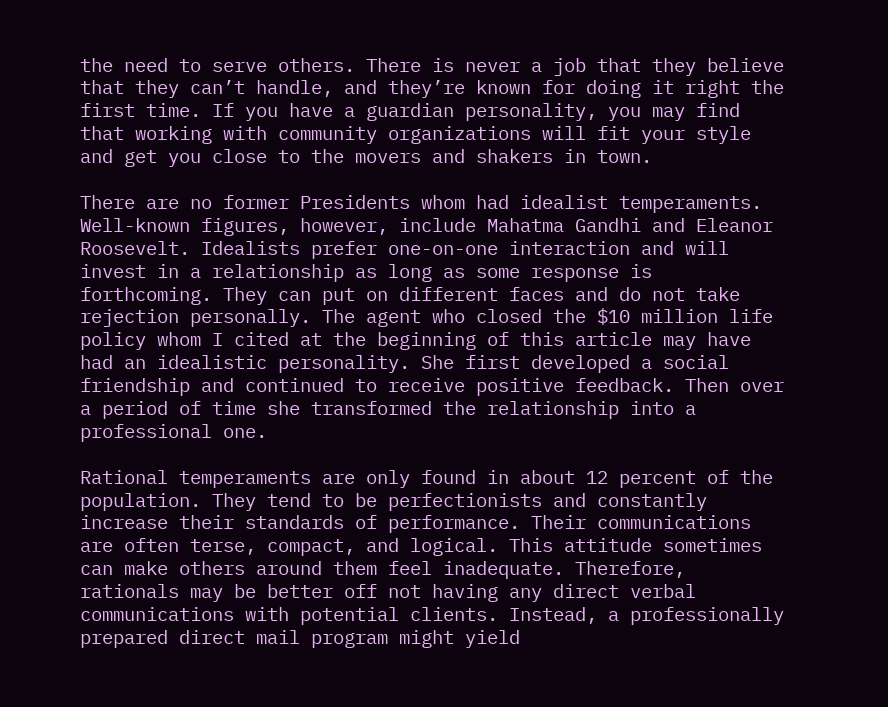the need to serve others. There is never a job that they believe that they can’t handle, and they’re known for doing it right the first time. If you have a guardian personality, you may find that working with community organizations will fit your style and get you close to the movers and shakers in town.

There are no former Presidents whom had idealist temperaments. Well-known figures, however, include Mahatma Gandhi and Eleanor Roosevelt. Idealists prefer one-on-one interaction and will invest in a relationship as long as some response is forthcoming. They can put on different faces and do not take rejection personally. The agent who closed the $10 million life policy whom I cited at the beginning of this article may have had an idealistic personality. She first developed a social friendship and continued to receive positive feedback. Then over a period of time she transformed the relationship into a professional one.

Rational temperaments are only found in about 12 percent of the population. They tend to be perfectionists and constantly increase their standards of performance. Their communications are often terse, compact, and logical. This attitude sometimes can make others around them feel inadequate. Therefore, rationals may be better off not having any direct verbal communications with potential clients. Instead, a professionally prepared direct mail program might yield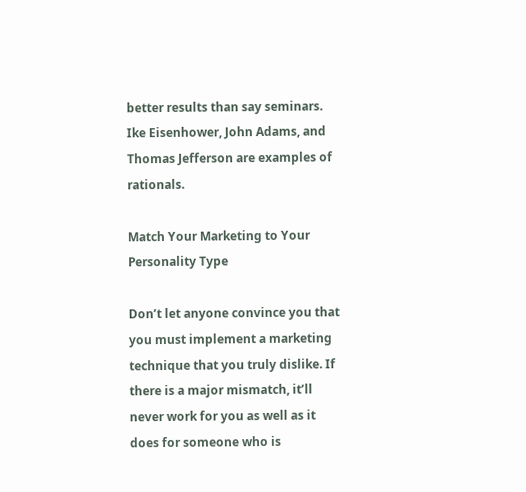better results than say seminars. Ike Eisenhower, John Adams, and Thomas Jefferson are examples of rationals.

Match Your Marketing to Your Personality Type

Don’t let anyone convince you that you must implement a marketing technique that you truly dislike. If there is a major mismatch, it’ll never work for you as well as it does for someone who is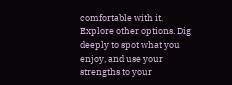comfortable with it. Explore other options. Dig deeply to spot what you enjoy, and use your strengths to your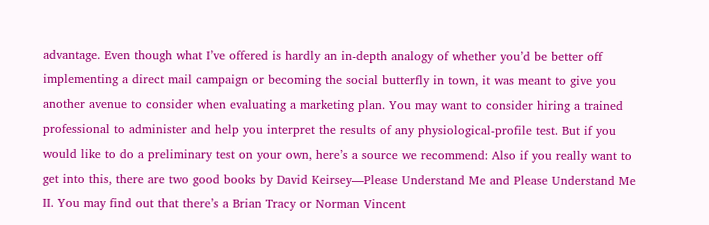advantage. Even though what I’ve offered is hardly an in-depth analogy of whether you’d be better off implementing a direct mail campaign or becoming the social butterfly in town, it was meant to give you another avenue to consider when evaluating a marketing plan. You may want to consider hiring a trained professional to administer and help you interpret the results of any physiological-profile test. But if you would like to do a preliminary test on your own, here’s a source we recommend: Also if you really want to get into this, there are two good books by David Keirsey—Please Understand Me and Please Understand Me II. You may find out that there’s a Brian Tracy or Norman Vincent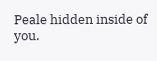Peale hidden inside of you.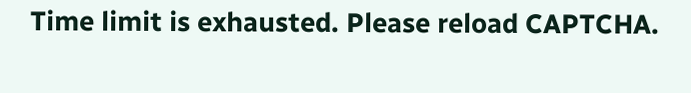Time limit is exhausted. Please reload CAPTCHA.